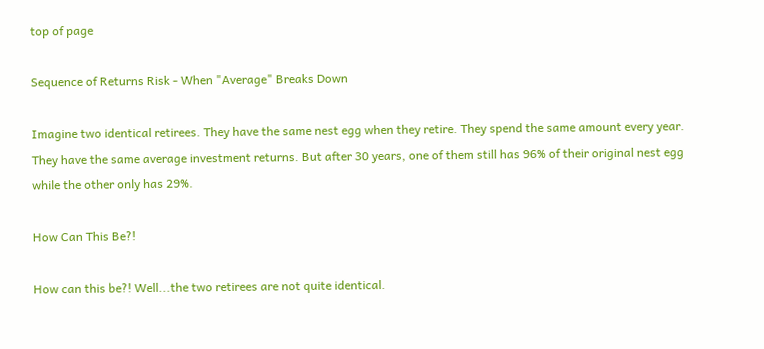top of page

Sequence of Returns Risk - When "Average" Breaks Down

Imagine two identical retirees. They have the same nest egg when they retire. They spend the same amount every year. They have the same average investment returns. But after 30 years, one of them still has 96% of their original nest egg while the other only has 29%.

How Can This Be?!

How can this be?! Well...the two retirees are not quite identical.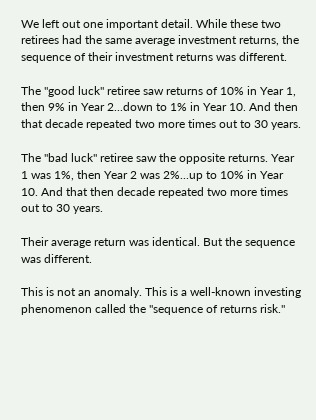We left out one important detail. While these two retirees had the same average investment returns, the sequence of their investment returns was different.

The "good luck" retiree saw returns of 10% in Year 1, then 9% in Year 2...down to 1% in Year 10. And then that decade repeated two more times out to 30 years.

The "bad luck" retiree saw the opposite returns. Year 1 was 1%, then Year 2 was 2%...up to 10% in Year 10. And that then decade repeated two more times out to 30 years.

Their average return was identical. But the sequence was different.

This is not an anomaly. This is a well-known investing phenomenon called the "sequence of returns risk."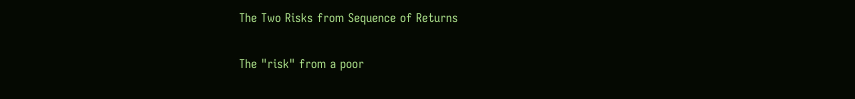The Two Risks from Sequence of Returns

The "risk" from a poor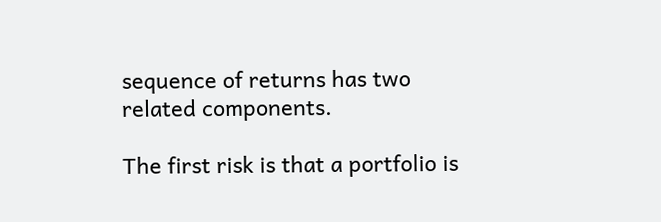sequence of returns has two related components.

The first risk is that a portfolio is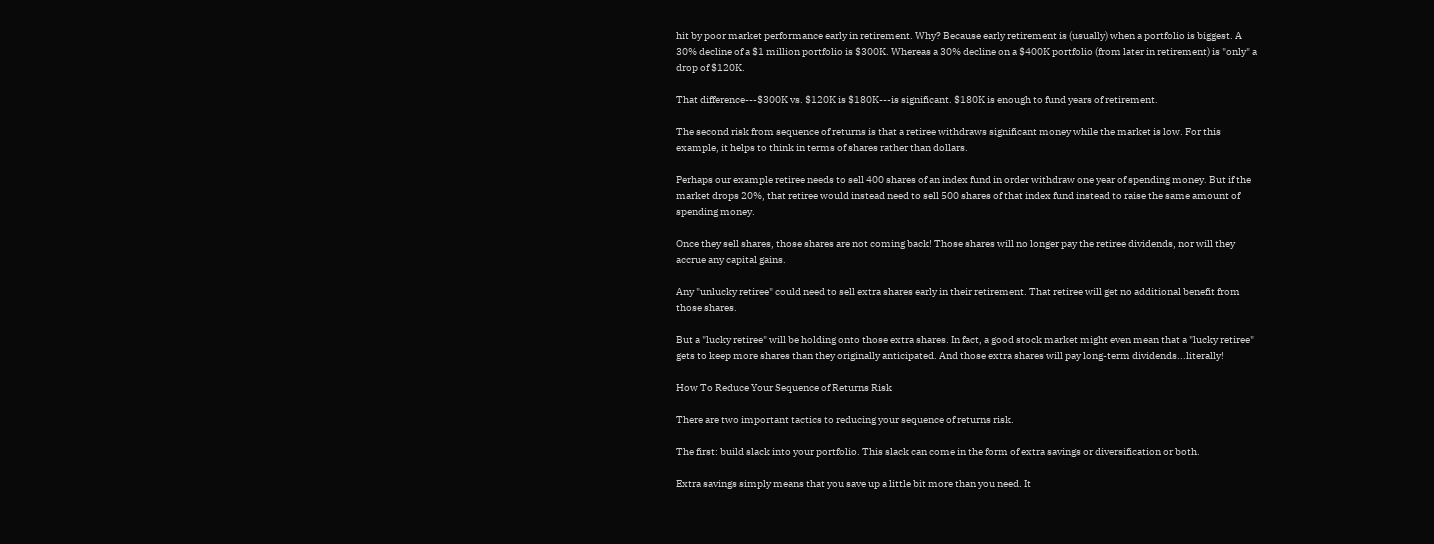hit by poor market performance early in retirement. Why? Because early retirement is (usually) when a portfolio is biggest. A 30% decline of a $1 million portfolio is $300K. Whereas a 30% decline on a $400K portfolio (from later in retirement) is "only" a drop of $120K.

That difference---$300K vs. $120K is $180K---is significant. $180K is enough to fund years of retirement.

The second risk from sequence of returns is that a retiree withdraws significant money while the market is low. For this example, it helps to think in terms of shares rather than dollars.

Perhaps our example retiree needs to sell 400 shares of an index fund in order withdraw one year of spending money. But if the market drops 20%, that retiree would instead need to sell 500 shares of that index fund instead to raise the same amount of spending money.

Once they sell shares, those shares are not coming back! Those shares will no longer pay the retiree dividends, nor will they accrue any capital gains.

Any "unlucky retiree" could need to sell extra shares early in their retirement. That retiree will get no additional benefit from those shares.

But a "lucky retiree" will be holding onto those extra shares. In fact, a good stock market might even mean that a "lucky retiree" gets to keep more shares than they originally anticipated. And those extra shares will pay long-term dividends...literally!

How To Reduce Your Sequence of Returns Risk

There are two important tactics to reducing your sequence of returns risk.

The first: build slack into your portfolio. This slack can come in the form of extra savings or diversification or both.

Extra savings simply means that you save up a little bit more than you need. It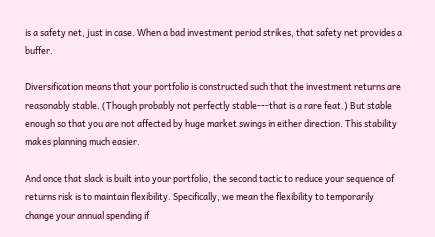is a safety net, just in case. When a bad investment period strikes, that safety net provides a buffer.

Diversification means that your portfolio is constructed such that the investment returns are reasonably stable. (Though probably not perfectly stable---that is a rare feat.) But stable enough so that you are not affected by huge market swings in either direction. This stability makes planning much easier.

And once that slack is built into your portfolio, the second tactic to reduce your sequence of returns risk is to maintain flexibility. Specifically, we mean the flexibility to temporarily change your annual spending if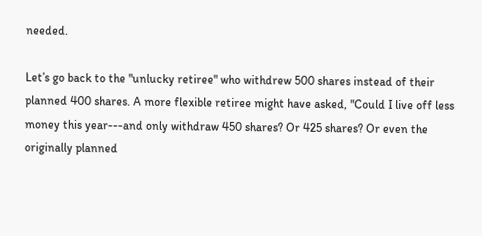needed.

Let’s go back to the "unlucky retiree" who withdrew 500 shares instead of their planned 400 shares. A more flexible retiree might have asked, "Could I live off less money this year---and only withdraw 450 shares? Or 425 shares? Or even the originally planned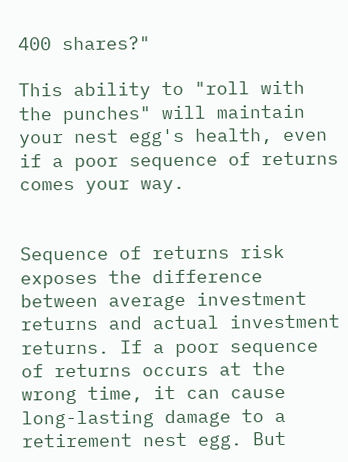400 shares?"

This ability to "roll with the punches" will maintain your nest egg's health, even if a poor sequence of returns comes your way.


Sequence of returns risk exposes the difference between average investment returns and actual investment returns. If a poor sequence of returns occurs at the wrong time, it can cause long-lasting damage to a retirement nest egg. But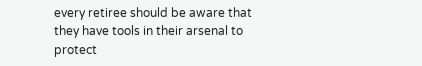every retiree should be aware that they have tools in their arsenal to protect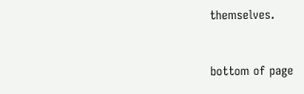themselves.


bottom of page